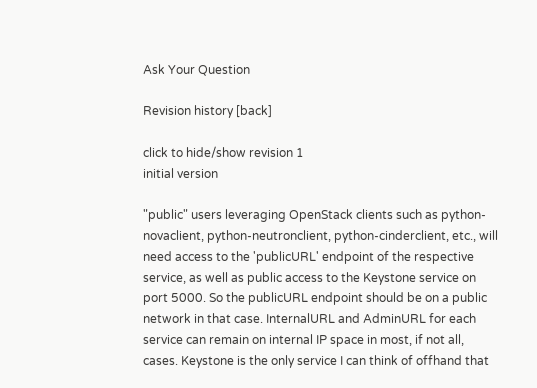Ask Your Question

Revision history [back]

click to hide/show revision 1
initial version

"public" users leveraging OpenStack clients such as python-novaclient, python-neutronclient, python-cinderclient, etc., will need access to the 'publicURL' endpoint of the respective service, as well as public access to the Keystone service on port 5000. So the publicURL endpoint should be on a public network in that case. InternalURL and AdminURL for each service can remain on internal IP space in most, if not all, cases. Keystone is the only service I can think of offhand that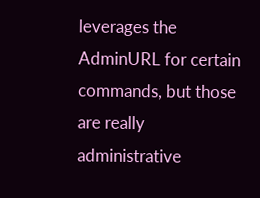leverages the AdminURL for certain commands, but those are really administrative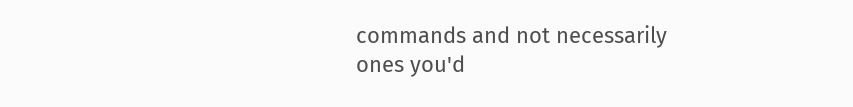commands and not necessarily ones you'd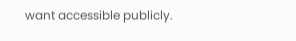want accessible publicly.